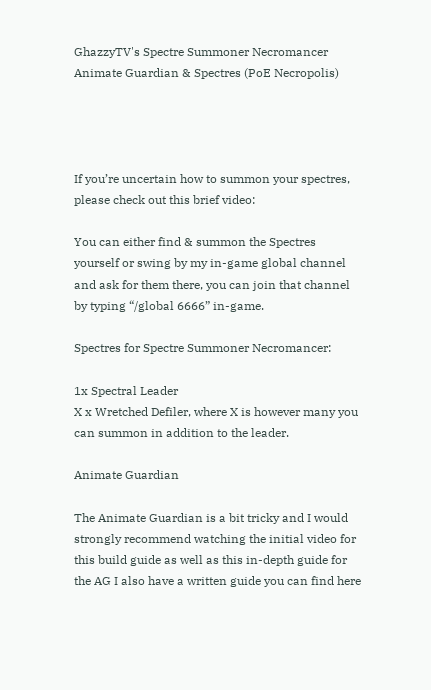GhazzyTV's Spectre Summoner Necromancer Animate Guardian & Spectres (PoE Necropolis)




If you’re uncertain how to summon your spectres, please check out this brief video:

You can either find & summon the Spectres yourself or swing by my in-game global channel and ask for them there, you can join that channel by typing “/global 6666” in-game.

Spectres for Spectre Summoner Necromancer:

1x Spectral Leader
X x Wretched Defiler, where X is however many you can summon in addition to the leader.

Animate Guardian

The Animate Guardian is a bit tricky and I would strongly recommend watching the initial video for this build guide as well as this in-depth guide for the AG I also have a written guide you can find here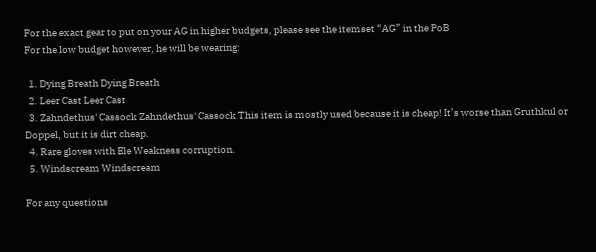For the exact gear to put on your AG in higher budgets, please see the itemset “AG” in the PoB
For the low budget however, he will be wearing:

  1. Dying Breath Dying Breath
  2. Leer Cast Leer Cast
  3. Zahndethus' Cassock Zahndethus' Cassock This item is mostly used because it is cheap! It’s worse than Gruthkul or Doppel, but it is dirt cheap.
  4. Rare gloves with Ele Weakness corruption.
  5. Windscream Windscream

For any questions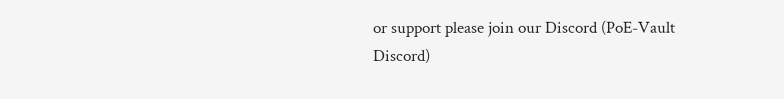or support please join our Discord (PoE-Vault Discord)